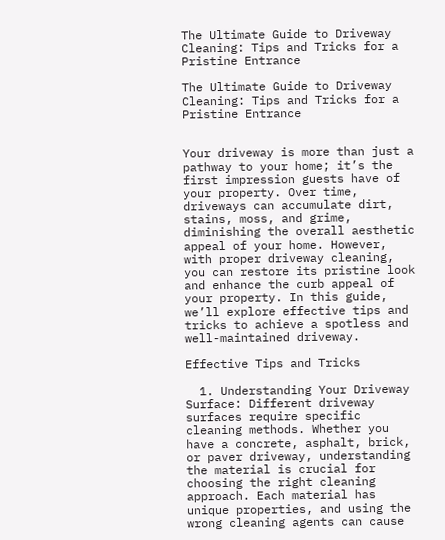The Ultimate Guide to Driveway Cleaning: Tips and Tricks for a Pristine Entrance

The Ultimate Guide to Driveway Cleaning: Tips and Tricks for a Pristine Entrance


Your driveway is more than just a pathway to your home; it’s the first impression guests have of your property. Over time, driveways can accumulate dirt, stains, moss, and grime, diminishing the overall aesthetic appeal of your home. However, with proper driveway cleaning, you can restore its pristine look and enhance the curb appeal of your property. In this guide, we’ll explore effective tips and tricks to achieve a spotless and well-maintained driveway.

Effective Tips and Tricks

  1. Understanding Your Driveway Surface: Different driveway surfaces require specific cleaning methods. Whether you have a concrete, asphalt, brick, or paver driveway, understanding the material is crucial for choosing the right cleaning approach. Each material has unique properties, and using the wrong cleaning agents can cause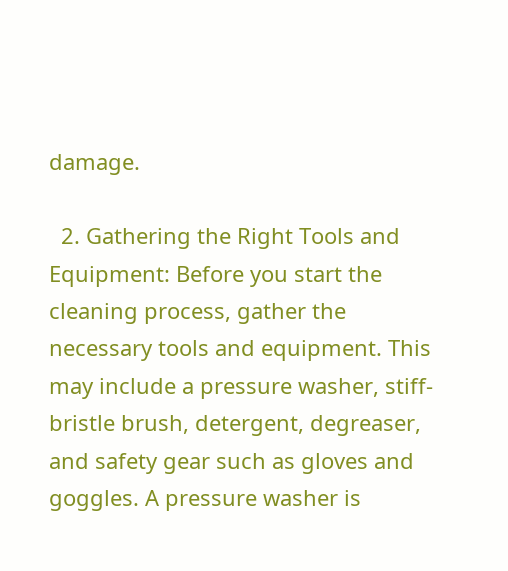damage.

  2. Gathering the Right Tools and Equipment: Before you start the cleaning process, gather the necessary tools and equipment. This may include a pressure washer, stiff-bristle brush, detergent, degreaser, and safety gear such as gloves and goggles. A pressure washer is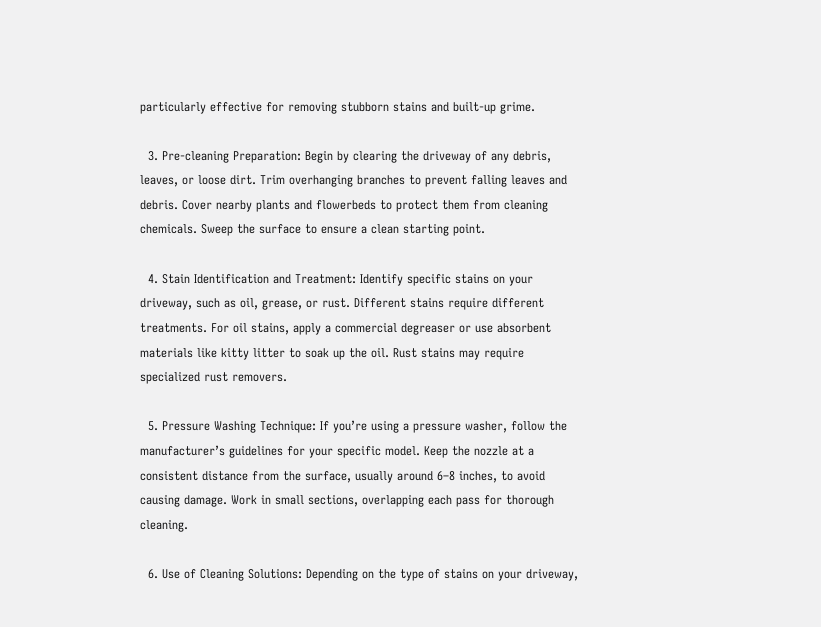particularly effective for removing stubborn stains and built-up grime.

  3. Pre-cleaning Preparation: Begin by clearing the driveway of any debris, leaves, or loose dirt. Trim overhanging branches to prevent falling leaves and debris. Cover nearby plants and flowerbeds to protect them from cleaning chemicals. Sweep the surface to ensure a clean starting point.

  4. Stain Identification and Treatment: Identify specific stains on your driveway, such as oil, grease, or rust. Different stains require different treatments. For oil stains, apply a commercial degreaser or use absorbent materials like kitty litter to soak up the oil. Rust stains may require specialized rust removers.

  5. Pressure Washing Technique: If you’re using a pressure washer, follow the manufacturer’s guidelines for your specific model. Keep the nozzle at a consistent distance from the surface, usually around 6–8 inches, to avoid causing damage. Work in small sections, overlapping each pass for thorough cleaning.

  6. Use of Cleaning Solutions: Depending on the type of stains on your driveway,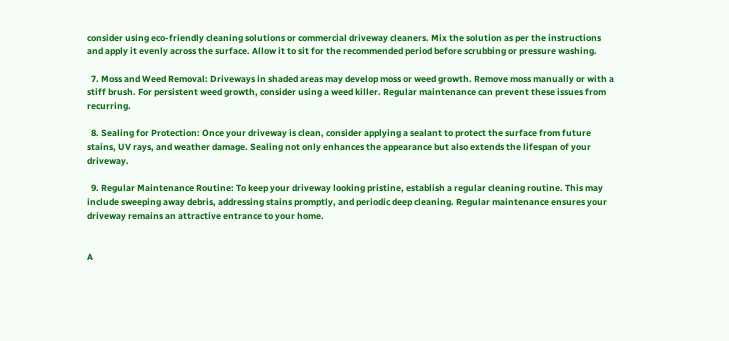consider using eco-friendly cleaning solutions or commercial driveway cleaners. Mix the solution as per the instructions and apply it evenly across the surface. Allow it to sit for the recommended period before scrubbing or pressure washing.

  7. Moss and Weed Removal: Driveways in shaded areas may develop moss or weed growth. Remove moss manually or with a stiff brush. For persistent weed growth, consider using a weed killer. Regular maintenance can prevent these issues from recurring.

  8. Sealing for Protection: Once your driveway is clean, consider applying a sealant to protect the surface from future stains, UV rays, and weather damage. Sealing not only enhances the appearance but also extends the lifespan of your driveway.

  9. Regular Maintenance Routine: To keep your driveway looking pristine, establish a regular cleaning routine. This may include sweeping away debris, addressing stains promptly, and periodic deep cleaning. Regular maintenance ensures your driveway remains an attractive entrance to your home.


A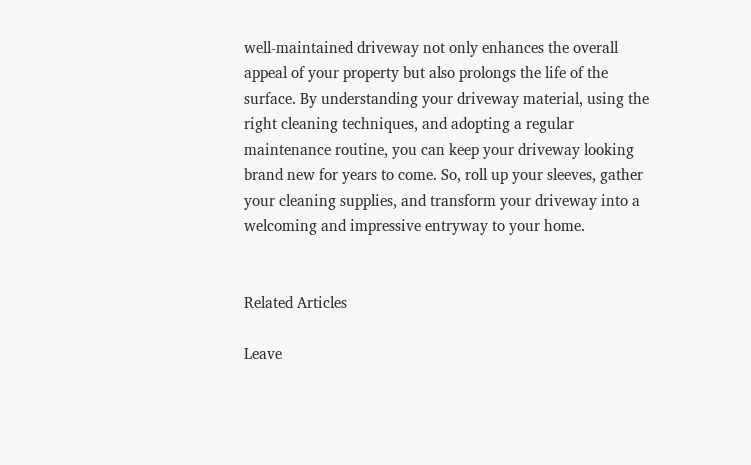well-maintained driveway not only enhances the overall appeal of your property but also prolongs the life of the surface. By understanding your driveway material, using the right cleaning techniques, and adopting a regular maintenance routine, you can keep your driveway looking brand new for years to come. So, roll up your sleeves, gather your cleaning supplies, and transform your driveway into a welcoming and impressive entryway to your home.


Related Articles

Leave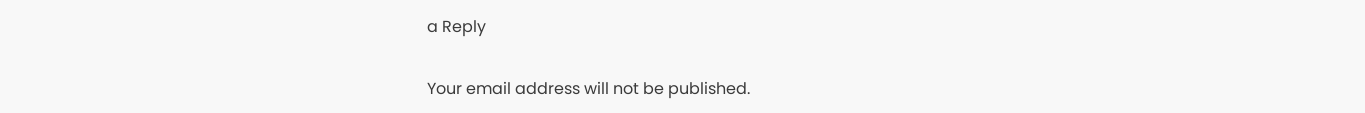a Reply

Your email address will not be published.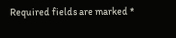Required fields are marked *